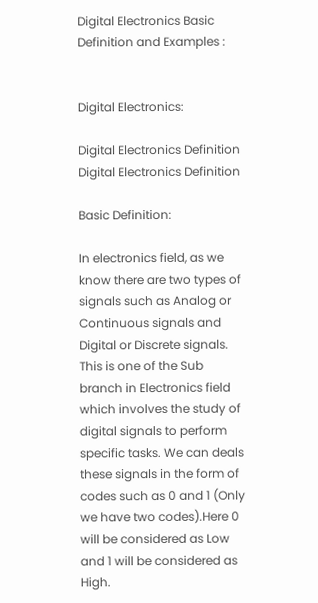Digital Electronics Basic Definition and Examples :


Digital Electronics:

Digital Electronics Definition
Digital Electronics Definition

Basic Definition:

In electronics field, as we know there are two types of signals such as Analog or Continuous signals and Digital or Discrete signals. This is one of the Sub branch in Electronics field which involves the study of digital signals to perform specific tasks. We can deals these signals in the form of codes such as 0 and 1 (Only we have two codes).Here 0 will be considered as Low and 1 will be considered as High.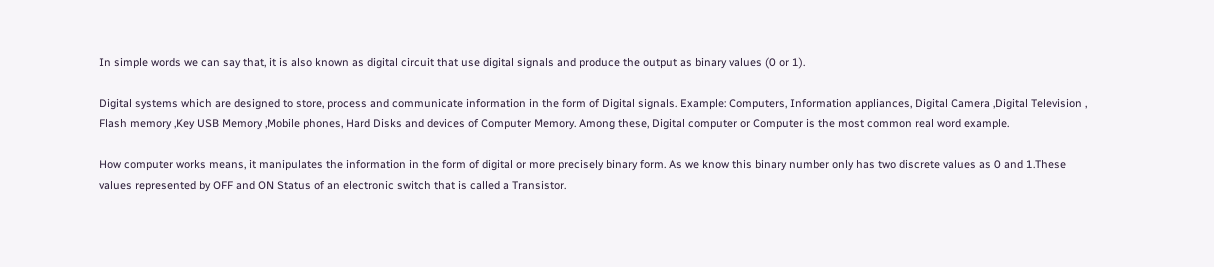In simple words we can say that, it is also known as digital circuit that use digital signals and produce the output as binary values (0 or 1).

Digital systems which are designed to store, process and communicate information in the form of Digital signals. Example: Computers, Information appliances, Digital Camera ,Digital Television , Flash memory ,Key USB Memory ,Mobile phones, Hard Disks and devices of Computer Memory. Among these, Digital computer or Computer is the most common real word example.

How computer works means, it manipulates the information in the form of digital or more precisely binary form. As we know this binary number only has two discrete values as 0 and 1.These values represented by OFF and ON Status of an electronic switch that is called a Transistor.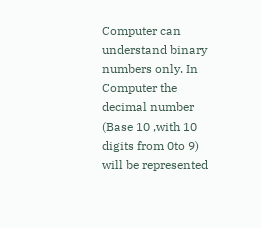Computer can understand binary numbers only. In Computer the decimal number (Base 10 ,with 10 digits from 0to 9) will be represented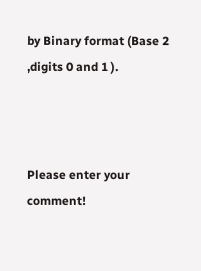by Binary format (Base 2 ,digits 0 and 1 ).



Please enter your comment!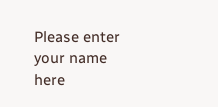Please enter your name here